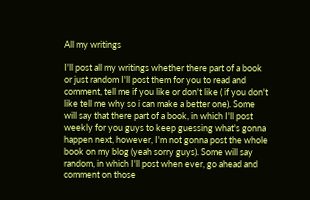All my writings

I'll post all my writings whether there part of a book or just random I'll post them for you to read and comment, tell me if you like or don't like ( if you don't like tell me why so i can make a better one). Some will say that there part of a book, in which I'll post weekly for you guys to keep guessing what's gonna happen next, however, I'm not gonna post the whole book on my blog (yeah sorry guys). Some will say random, in which I'll post when ever, go ahead and comment on those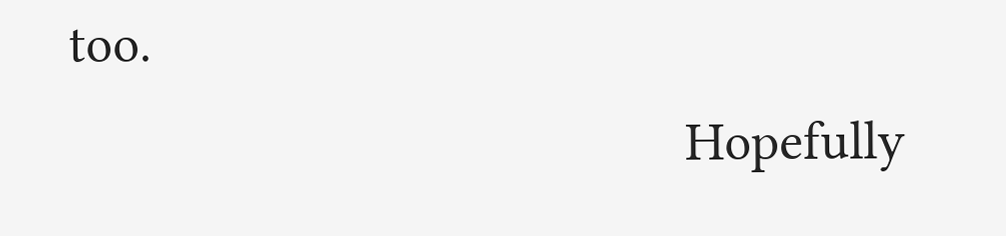too.
                                            Hopefully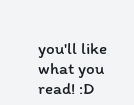you'll like what you read! :D